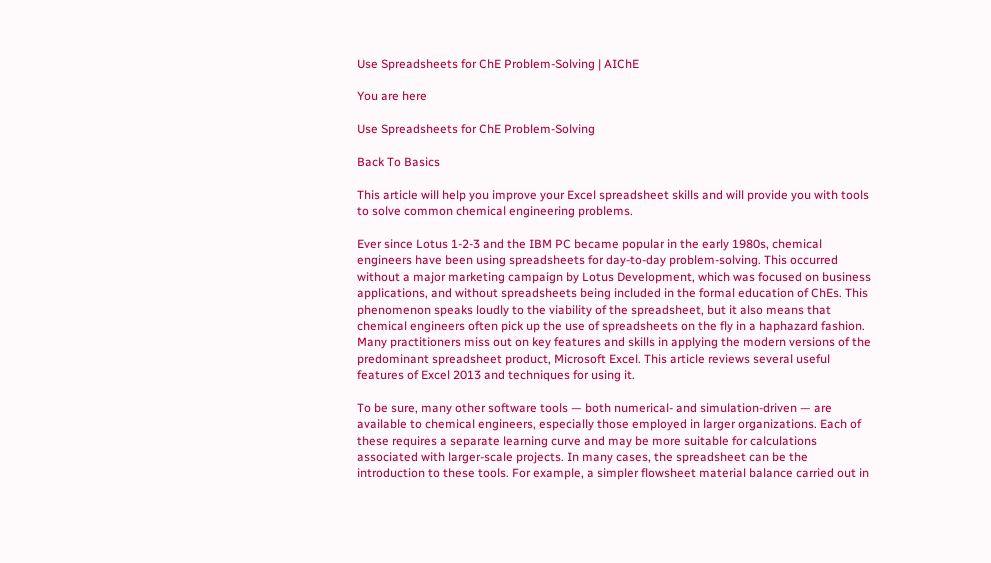Use Spreadsheets for ChE Problem-Solving | AIChE

You are here

Use Spreadsheets for ChE Problem-Solving

Back To Basics

This article will help you improve your Excel spreadsheet skills and will provide you with tools to solve common chemical engineering problems.

Ever since Lotus 1-2-3 and the IBM PC became popular in the early 1980s, chemical engineers have been using spreadsheets for day-to-day problem-solving. This occurred without a major marketing campaign by Lotus Development, which was focused on business applications, and without spreadsheets being included in the formal education of ChEs. This phenomenon speaks loudly to the viability of the spreadsheet, but it also means that chemical engineers often pick up the use of spreadsheets on the fly in a haphazard fashion. Many practitioners miss out on key features and skills in applying the modern versions of the predominant spreadsheet product, Microsoft Excel. This article reviews several useful features of Excel 2013 and techniques for using it.

To be sure, many other software tools — both numerical- and simulation-driven — are available to chemical engineers, especially those employed in larger organizations. Each of these requires a separate learning curve and may be more suitable for calculations associated with larger-scale projects. In many cases, the spreadsheet can be the introduction to these tools. For example, a simpler flowsheet material balance carried out in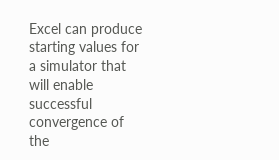Excel can produce starting values for a simulator that will enable successful convergence of the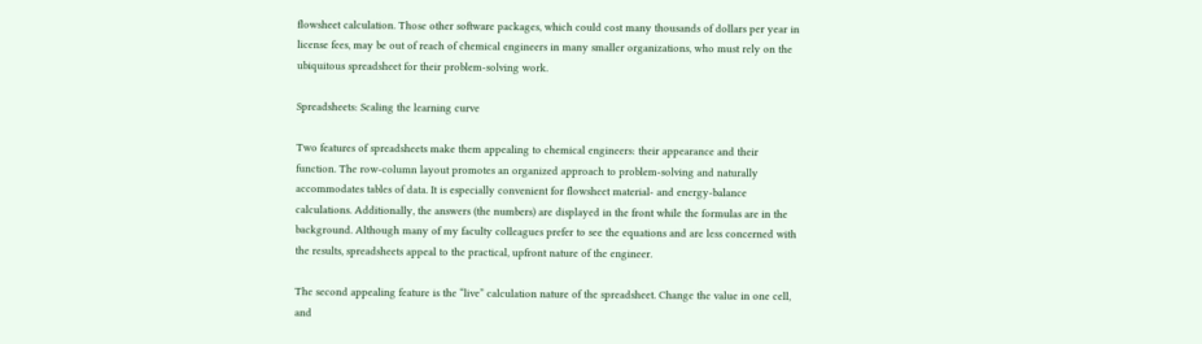flowsheet calculation. Those other software packages, which could cost many thousands of dollars per year in license fees, may be out of reach of chemical engineers in many smaller organizations, who must rely on the ubiquitous spreadsheet for their problem-solving work.

Spreadsheets: Scaling the learning curve

Two features of spreadsheets make them appealing to chemical engineers: their appearance and their function. The row-column layout promotes an organized approach to problem-solving and naturally accommodates tables of data. It is especially convenient for flowsheet material- and energy-balance calculations. Additionally, the answers (the numbers) are displayed in the front while the formulas are in the background. Although many of my faculty colleagues prefer to see the equations and are less concerned with the results, spreadsheets appeal to the practical, upfront nature of the engineer.

The second appealing feature is the “live” calculation nature of the spreadsheet. Change the value in one cell, and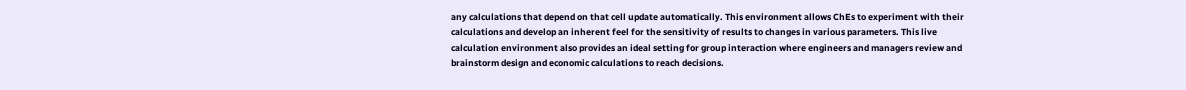any calculations that depend on that cell update automatically. This environment allows ChEs to experiment with their calculations and develop an inherent feel for the sensitivity of results to changes in various parameters. This live calculation environment also provides an ideal setting for group interaction where engineers and managers review and brainstorm design and economic calculations to reach decisions.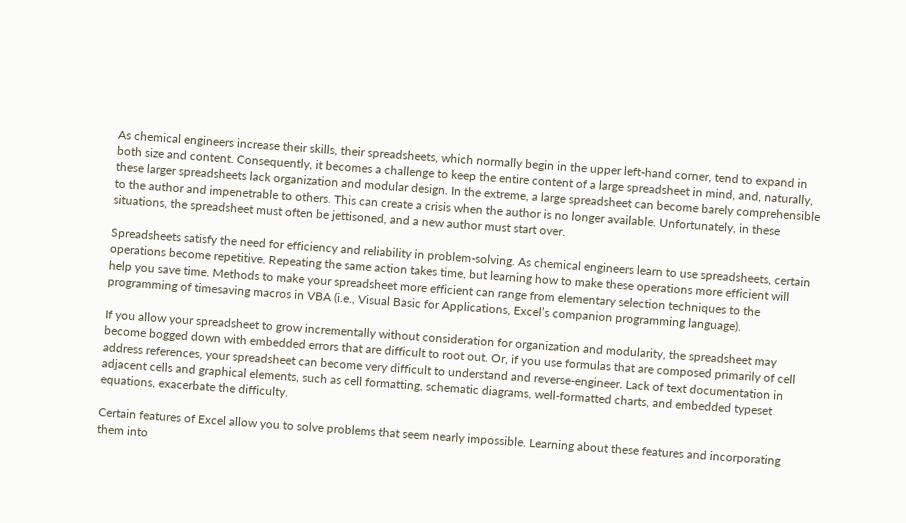As chemical engineers increase their skills, their spreadsheets, which normally begin in the upper left-hand corner, tend to expand in both size and content. Consequently, it becomes a challenge to keep the entire content of a large spreadsheet in mind, and, naturally, these larger spreadsheets lack organization and modular design. In the extreme, a large spreadsheet can become barely comprehensible to the author and impenetrable to others. This can create a crisis when the author is no longer available. Unfortunately, in these situations, the spreadsheet must often be jettisoned, and a new author must start over.

Spreadsheets satisfy the need for efficiency and reliability in problem-solving. As chemical engineers learn to use spreadsheets, certain operations become repetitive. Repeating the same action takes time, but learning how to make these operations more efficient will help you save time. Methods to make your spreadsheet more efficient can range from elementary selection techniques to the programming of timesaving macros in VBA (i.e., Visual Basic for Applications, Excel’s companion programming language).

If you allow your spreadsheet to grow incrementally without consideration for organization and modularity, the spreadsheet may become bogged down with embedded errors that are difficult to root out. Or, if you use formulas that are composed primarily of cell address references, your spreadsheet can become very difficult to understand and reverse-engineer. Lack of text documentation in adjacent cells and graphical elements, such as cell formatting, schematic diagrams, well-formatted charts, and embedded typeset equations, exacerbate the difficulty.

Certain features of Excel allow you to solve problems that seem nearly impossible. Learning about these features and incorporating them into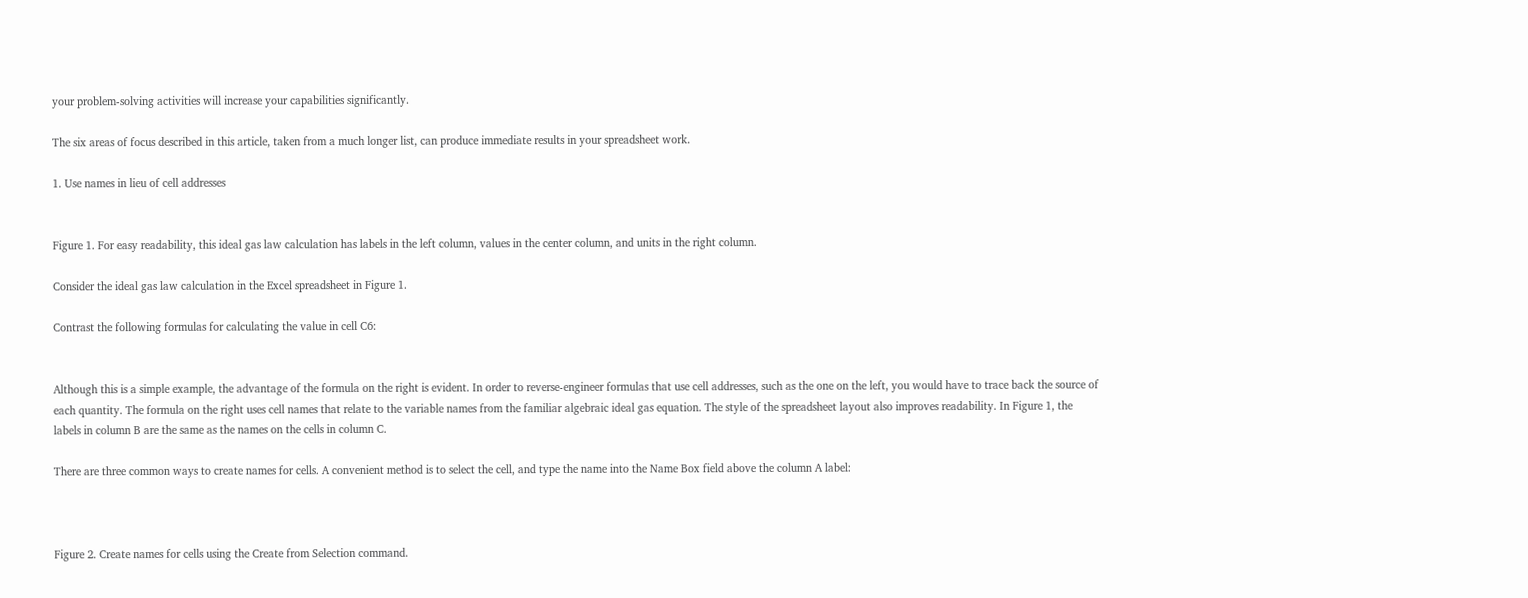your problem-solving activities will increase your capabilities significantly.

The six areas of focus described in this article, taken from a much longer list, can produce immediate results in your spreadsheet work.

1. Use names in lieu of cell addresses


Figure 1. For easy readability, this ideal gas law calculation has labels in the left column, values in the center column, and units in the right column.

Consider the ideal gas law calculation in the Excel spreadsheet in Figure 1.

Contrast the following formulas for calculating the value in cell C6:


Although this is a simple example, the advantage of the formula on the right is evident. In order to reverse-engineer formulas that use cell addresses, such as the one on the left, you would have to trace back the source of each quantity. The formula on the right uses cell names that relate to the variable names from the familiar algebraic ideal gas equation. The style of the spreadsheet layout also improves readability. In Figure 1, the labels in column B are the same as the names on the cells in column C.

There are three common ways to create names for cells. A convenient method is to select the cell, and type the name into the Name Box field above the column A label:



Figure 2. Create names for cells using the Create from Selection command.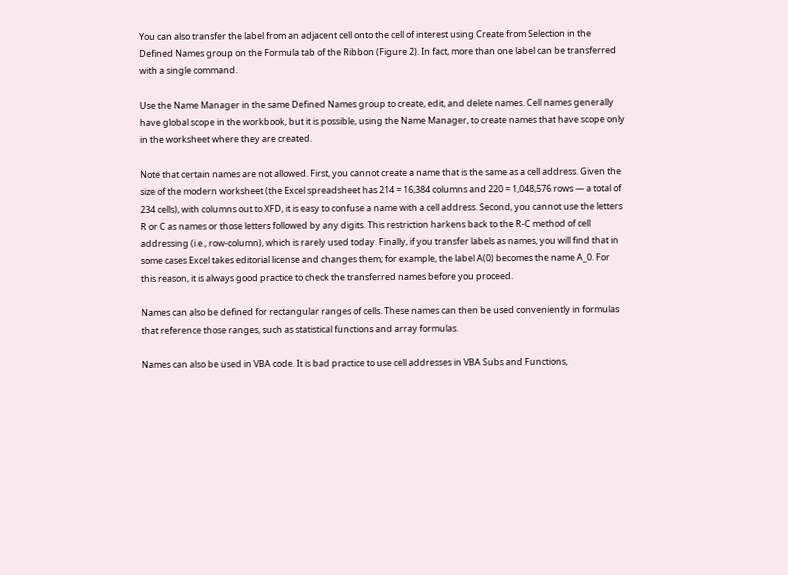You can also transfer the label from an adjacent cell onto the cell of interest using Create from Selection in the Defined Names group on the Formula tab of the Ribbon (Figure 2). In fact, more than one label can be transferred with a single command.

Use the Name Manager in the same Defined Names group to create, edit, and delete names. Cell names generally have global scope in the workbook, but it is possible, using the Name Manager, to create names that have scope only in the worksheet where they are created.

Note that certain names are not allowed. First, you cannot create a name that is the same as a cell address. Given the size of the modern worksheet (the Excel spreadsheet has 214 = 16,384 columns and 220 = 1,048,576 rows — a total of 234 cells), with columns out to XFD, it is easy to confuse a name with a cell address. Second, you cannot use the letters R or C as names or those letters followed by any digits. This restriction harkens back to the R-C method of cell addressing (i.e., row-column), which is rarely used today. Finally, if you transfer labels as names, you will find that in some cases Excel takes editorial license and changes them; for example, the label A(0) becomes the name A_0. For this reason, it is always good practice to check the transferred names before you proceed.

Names can also be defined for rectangular ranges of cells. These names can then be used conveniently in formulas that reference those ranges, such as statistical functions and array formulas.

Names can also be used in VBA code. It is bad practice to use cell addresses in VBA Subs and Functions,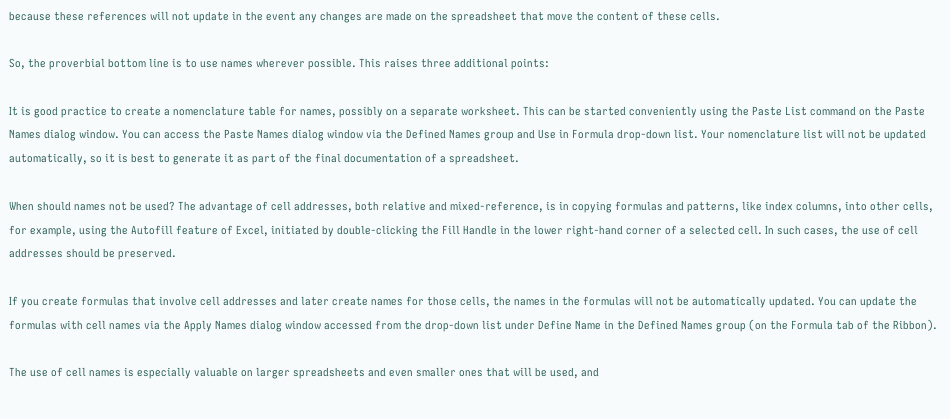because these references will not update in the event any changes are made on the spreadsheet that move the content of these cells.

So, the proverbial bottom line is to use names wherever possible. This raises three additional points:

It is good practice to create a nomenclature table for names, possibly on a separate worksheet. This can be started conveniently using the Paste List command on the Paste Names dialog window. You can access the Paste Names dialog window via the Defined Names group and Use in Formula drop-down list. Your nomenclature list will not be updated automatically, so it is best to generate it as part of the final documentation of a spreadsheet.

When should names not be used? The advantage of cell addresses, both relative and mixed-reference, is in copying formulas and patterns, like index columns, into other cells, for example, using the Autofill feature of Excel, initiated by double-clicking the Fill Handle in the lower right-hand corner of a selected cell. In such cases, the use of cell addresses should be preserved.

If you create formulas that involve cell addresses and later create names for those cells, the names in the formulas will not be automatically updated. You can update the formulas with cell names via the Apply Names dialog window accessed from the drop-down list under Define Name in the Defined Names group (on the Formula tab of the Ribbon).

The use of cell names is especially valuable on larger spreadsheets and even smaller ones that will be used, and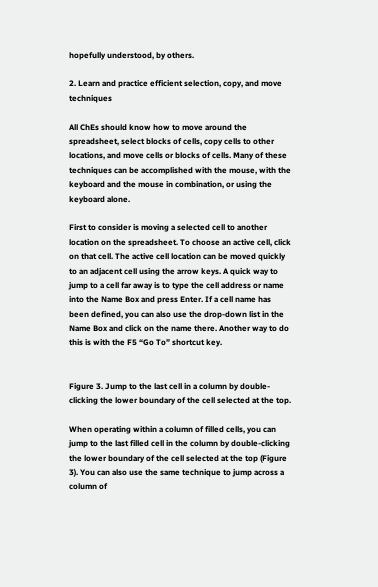hopefully understood, by others.

2. Learn and practice efficient selection, copy, and move techniques

All ChEs should know how to move around the spreadsheet, select blocks of cells, copy cells to other locations, and move cells or blocks of cells. Many of these techniques can be accomplished with the mouse, with the keyboard and the mouse in combination, or using the keyboard alone.

First to consider is moving a selected cell to another location on the spreadsheet. To choose an active cell, click on that cell. The active cell location can be moved quickly to an adjacent cell using the arrow keys. A quick way to jump to a cell far away is to type the cell address or name into the Name Box and press Enter. If a cell name has been defined, you can also use the drop-down list in the Name Box and click on the name there. Another way to do this is with the F5 “Go To” shortcut key.


Figure 3. Jump to the last cell in a column by double-clicking the lower boundary of the cell selected at the top.

When operating within a column of filled cells, you can jump to the last filled cell in the column by double-clicking the lower boundary of the cell selected at the top (Figure 3). You can also use the same technique to jump across a column of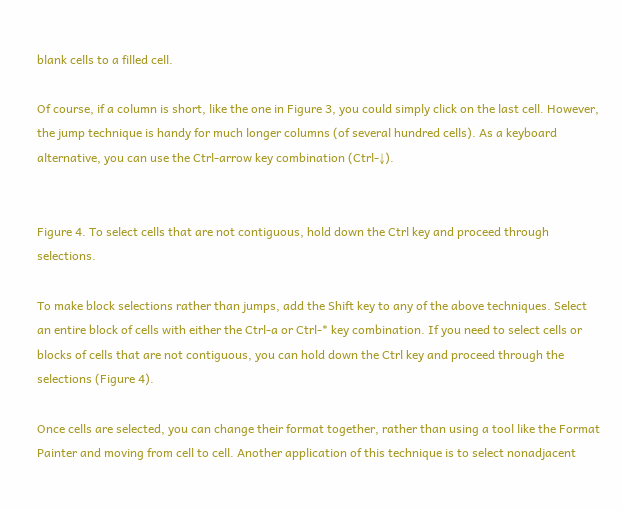blank cells to a filled cell.

Of course, if a column is short, like the one in Figure 3, you could simply click on the last cell. However, the jump technique is handy for much longer columns (of several hundred cells). As a keyboard alternative, you can use the Ctrl-arrow key combination (Ctrl-↓).


Figure 4. To select cells that are not contiguous, hold down the Ctrl key and proceed through selections.

To make block selections rather than jumps, add the Shift key to any of the above techniques. Select an entire block of cells with either the Ctrl-a or Ctrl-* key combination. If you need to select cells or blocks of cells that are not contiguous, you can hold down the Ctrl key and proceed through the selections (Figure 4).

Once cells are selected, you can change their format together, rather than using a tool like the Format Painter and moving from cell to cell. Another application of this technique is to select nonadjacent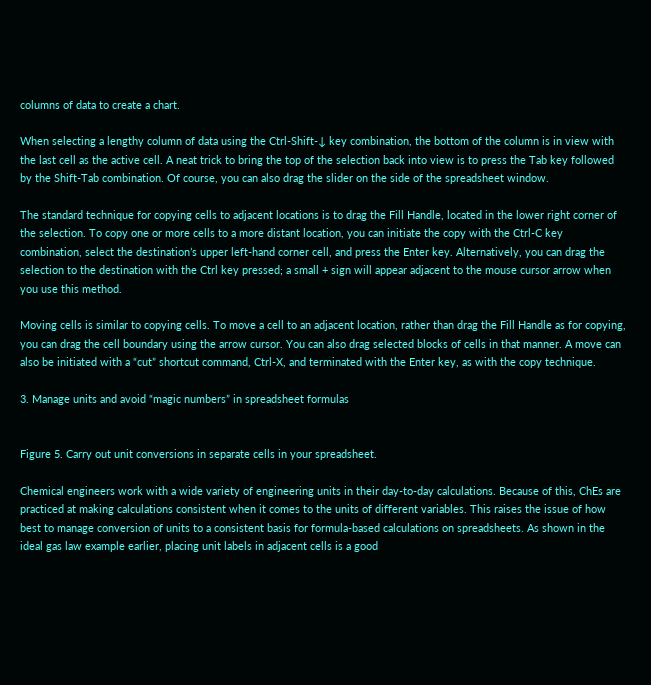columns of data to create a chart.

When selecting a lengthy column of data using the Ctrl-Shift-↓ key combination, the bottom of the column is in view with the last cell as the active cell. A neat trick to bring the top of the selection back into view is to press the Tab key followed by the Shift-Tab combination. Of course, you can also drag the slider on the side of the spreadsheet window.

The standard technique for copying cells to adjacent locations is to drag the Fill Handle, located in the lower right corner of the selection. To copy one or more cells to a more distant location, you can initiate the copy with the Ctrl-C key combination, select the destination’s upper left-hand corner cell, and press the Enter key. Alternatively, you can drag the selection to the destination with the Ctrl key pressed; a small + sign will appear adjacent to the mouse cursor arrow when you use this method.

Moving cells is similar to copying cells. To move a cell to an adjacent location, rather than drag the Fill Handle as for copying, you can drag the cell boundary using the arrow cursor. You can also drag selected blocks of cells in that manner. A move can also be initiated with a “cut” shortcut command, Ctrl-X, and terminated with the Enter key, as with the copy technique.

3. Manage units and avoid “magic numbers” in spreadsheet formulas


Figure 5. Carry out unit conversions in separate cells in your spreadsheet.

Chemical engineers work with a wide variety of engineering units in their day-to-day calculations. Because of this, ChEs are practiced at making calculations consistent when it comes to the units of different variables. This raises the issue of how best to manage conversion of units to a consistent basis for formula-based calculations on spreadsheets. As shown in the ideal gas law example earlier, placing unit labels in adjacent cells is a good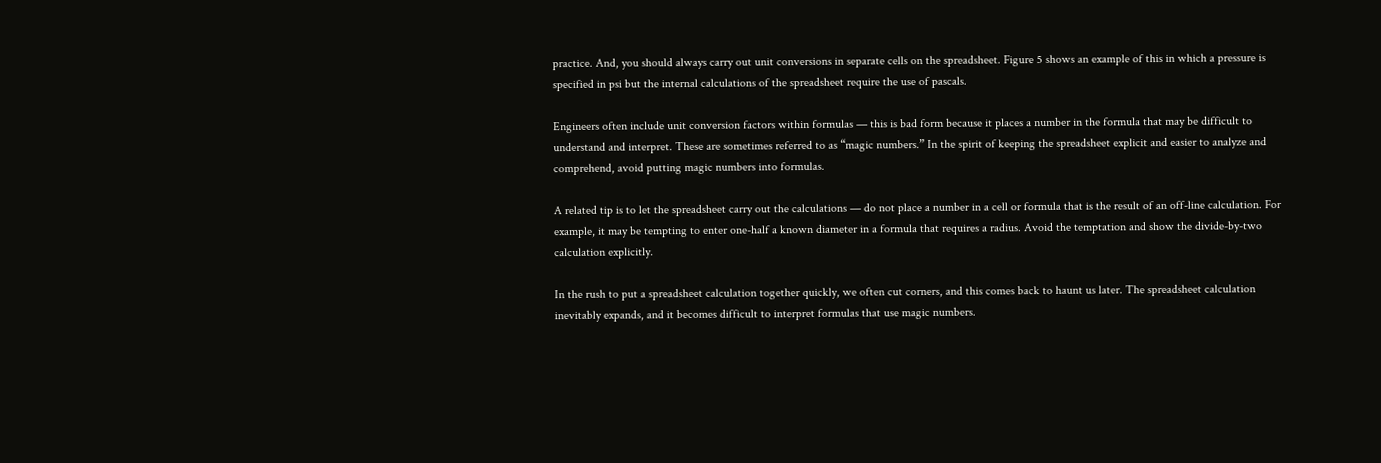practice. And, you should always carry out unit conversions in separate cells on the spreadsheet. Figure 5 shows an example of this in which a pressure is specified in psi but the internal calculations of the spreadsheet require the use of pascals.

Engineers often include unit conversion factors within formulas — this is bad form because it places a number in the formula that may be difficult to understand and interpret. These are sometimes referred to as “magic numbers.” In the spirit of keeping the spreadsheet explicit and easier to analyze and comprehend, avoid putting magic numbers into formulas.

A related tip is to let the spreadsheet carry out the calculations — do not place a number in a cell or formula that is the result of an off-line calculation. For example, it may be tempting to enter one-half a known diameter in a formula that requires a radius. Avoid the temptation and show the divide-by-two calculation explicitly.

In the rush to put a spreadsheet calculation together quickly, we often cut corners, and this comes back to haunt us later. The spreadsheet calculation inevitably expands, and it becomes difficult to interpret formulas that use magic numbers.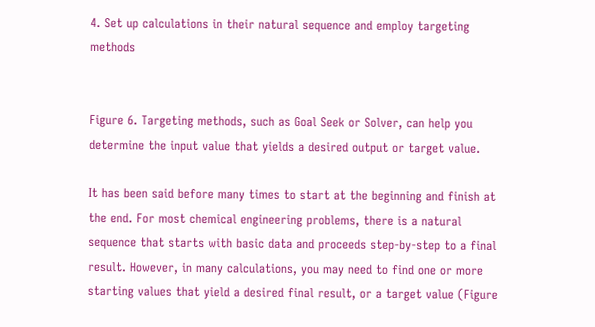4. Set up calculations in their natural sequence and employ targeting methods


Figure 6. Targeting methods, such as Goal Seek or Solver, can help you determine the input value that yields a desired output or target value.

It has been said before many times to start at the beginning and finish at the end. For most chemical engineering problems, there is a natural sequence that starts with basic data and proceeds step-by-step to a final result. However, in many calculations, you may need to find one or more starting values that yield a desired final result, or a target value (Figure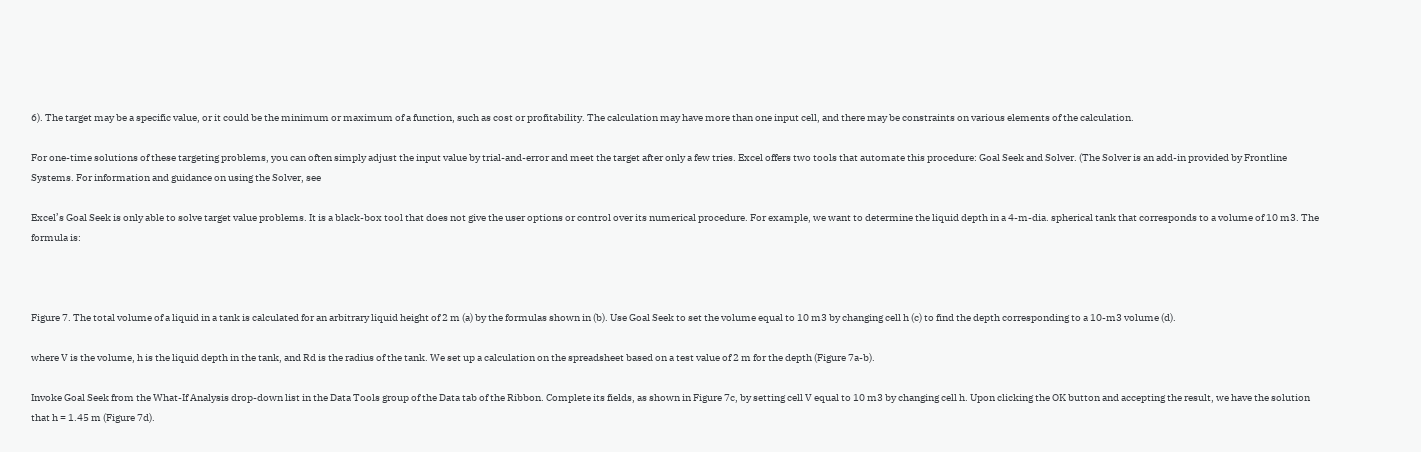6). The target may be a specific value, or it could be the minimum or maximum of a function, such as cost or profitability. The calculation may have more than one input cell, and there may be constraints on various elements of the calculation.

For one-time solutions of these targeting problems, you can often simply adjust the input value by trial-and-error and meet the target after only a few tries. Excel offers two tools that automate this procedure: Goal Seek and Solver. (The Solver is an add-in provided by Frontline Systems. For information and guidance on using the Solver, see

Excel’s Goal Seek is only able to solve target value problems. It is a black-box tool that does not give the user options or control over its numerical procedure. For example, we want to determine the liquid depth in a 4-m-dia. spherical tank that corresponds to a volume of 10 m3. The formula is:



Figure 7. The total volume of a liquid in a tank is calculated for an arbitrary liquid height of 2 m (a) by the formulas shown in (b). Use Goal Seek to set the volume equal to 10 m3 by changing cell h (c) to find the depth corresponding to a 10-m3 volume (d).

where V is the volume, h is the liquid depth in the tank, and Rd is the radius of the tank. We set up a calculation on the spreadsheet based on a test value of 2 m for the depth (Figure 7a-b).

Invoke Goal Seek from the What-If Analysis drop-down list in the Data Tools group of the Data tab of the Ribbon. Complete its fields, as shown in Figure 7c, by setting cell V equal to 10 m3 by changing cell h. Upon clicking the OK button and accepting the result, we have the solution that h = 1.45 m (Figure 7d).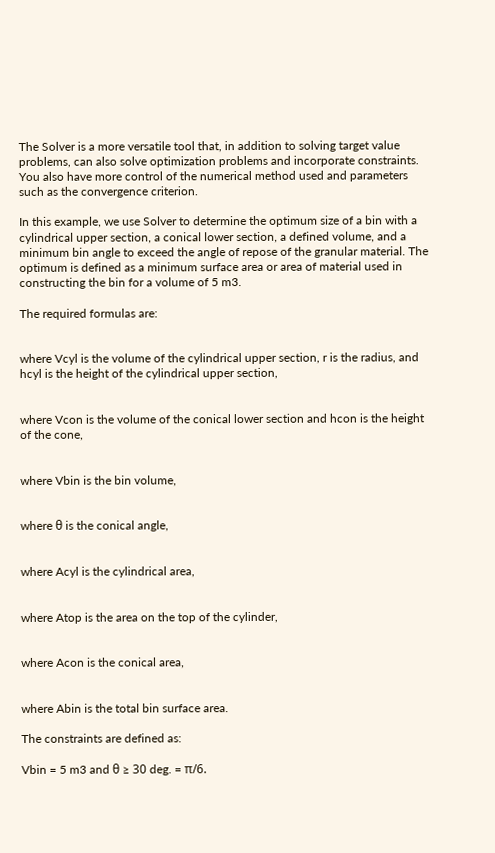The Solver is a more versatile tool that, in addition to solving target value problems, can also solve optimization problems and incorporate constraints. You also have more control of the numerical method used and parameters such as the convergence criterion.

In this example, we use Solver to determine the optimum size of a bin with a cylindrical upper section, a conical lower section, a defined volume, and a minimum bin angle to exceed the angle of repose of the granular material. The optimum is defined as a minimum surface area or area of material used in constructing the bin for a volume of 5 m3.

The required formulas are:


where Vcyl is the volume of the cylindrical upper section, r is the radius, and hcyl is the height of the cylindrical upper section,


where Vcon is the volume of the conical lower section and hcon is the height of the cone,


where Vbin is the bin volume,


where θ is the conical angle,


where Acyl is the cylindrical area,


where Atop is the area on the top of the cylinder,


where Acon is the conical area,


where Abin is the total bin surface area.

The constraints are defined as:

Vbin = 5 m3 and θ ≥ 30 deg. = π/6.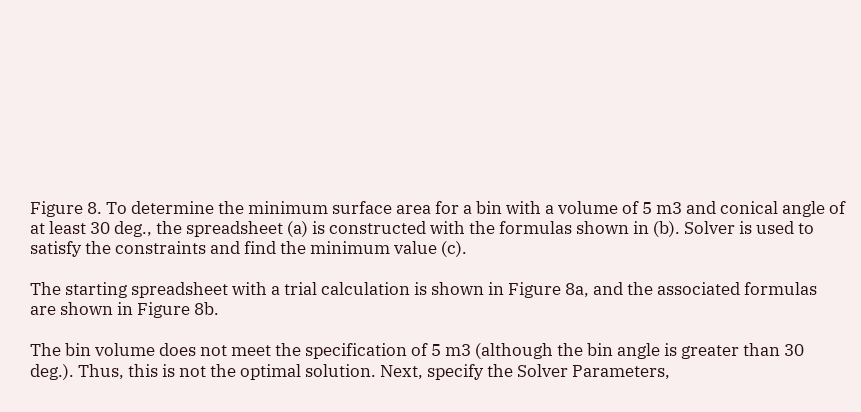Figure 8. To determine the minimum surface area for a bin with a volume of 5 m3 and conical angle of at least 30 deg., the spreadsheet (a) is constructed with the formulas shown in (b). Solver is used to satisfy the constraints and find the minimum value (c).

The starting spreadsheet with a trial calculation is shown in Figure 8a, and the associated formulas are shown in Figure 8b.

The bin volume does not meet the specification of 5 m3 (although the bin angle is greater than 30 deg.). Thus, this is not the optimal solution. Next, specify the Solver Parameters,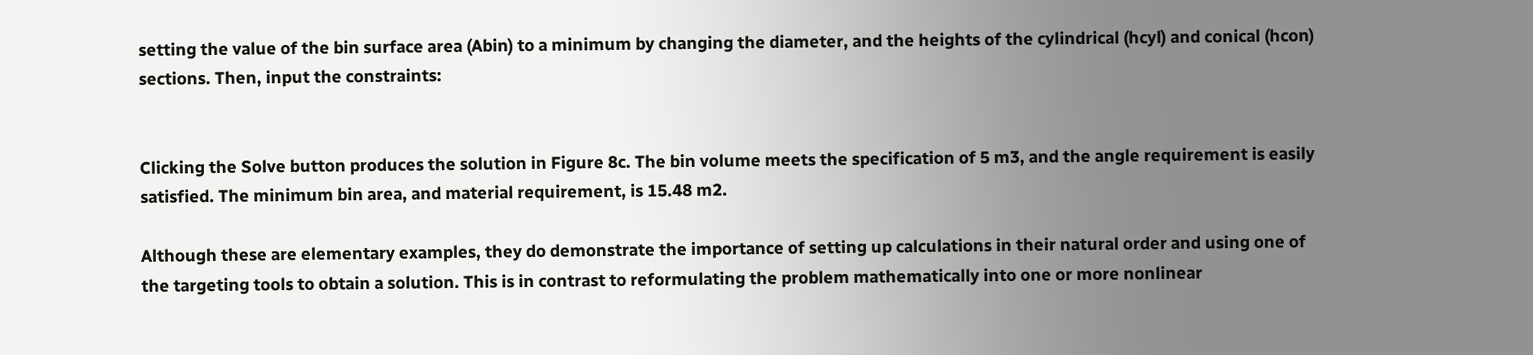setting the value of the bin surface area (Abin) to a minimum by changing the diameter, and the heights of the cylindrical (hcyl) and conical (hcon) sections. Then, input the constraints:


Clicking the Solve button produces the solution in Figure 8c. The bin volume meets the specification of 5 m3, and the angle requirement is easily satisfied. The minimum bin area, and material requirement, is 15.48 m2.

Although these are elementary examples, they do demonstrate the importance of setting up calculations in their natural order and using one of the targeting tools to obtain a solution. This is in contrast to reformulating the problem mathematically into one or more nonlinear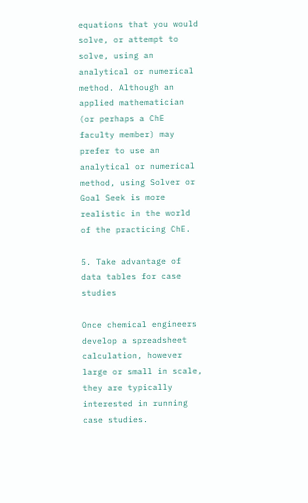equations that you would solve, or attempt to solve, using an analytical or numerical method. Although an applied mathematician (or perhaps a ChE faculty member) may prefer to use an analytical or numerical method, using Solver or Goal Seek is more realistic in the world of the practicing ChE.

5. Take advantage of data tables for case studies

Once chemical engineers develop a spreadsheet calculation, however large or small in scale, they are typically interested in running case studies.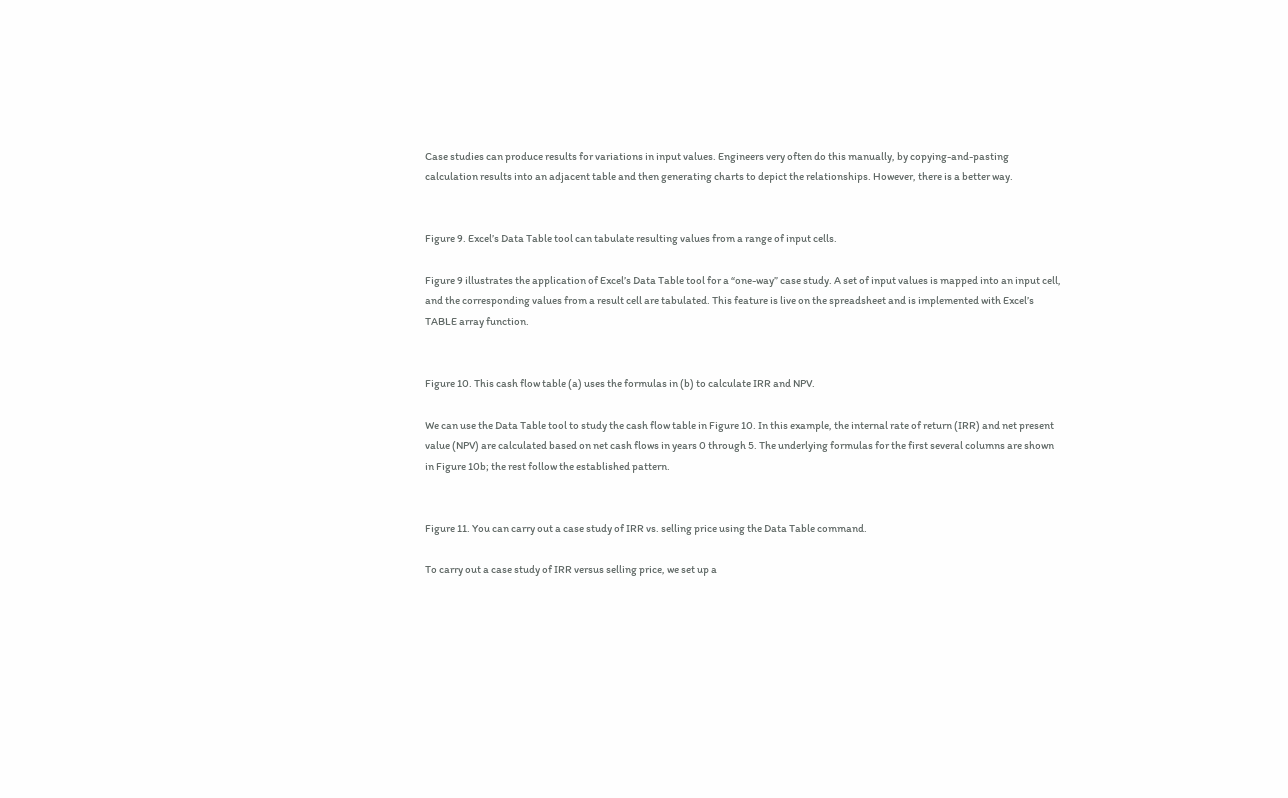Case studies can produce results for variations in input values. Engineers very often do this manually, by copying-and-pasting calculation results into an adjacent table and then generating charts to depict the relationships. However, there is a better way.


Figure 9. Excel’s Data Table tool can tabulate resulting values from a range of input cells.

Figure 9 illustrates the application of Excel’s Data Table tool for a “one-way” case study. A set of input values is mapped into an input cell, and the corresponding values from a result cell are tabulated. This feature is live on the spreadsheet and is implemented with Excel’s TABLE array function.


Figure 10. This cash flow table (a) uses the formulas in (b) to calculate IRR and NPV.

We can use the Data Table tool to study the cash flow table in Figure 10. In this example, the internal rate of return (IRR) and net present value (NPV) are calculated based on net cash flows in years 0 through 5. The underlying formulas for the first several columns are shown in Figure 10b; the rest follow the established pattern.


Figure 11. You can carry out a case study of IRR vs. selling price using the Data Table command.

To carry out a case study of IRR versus selling price, we set up a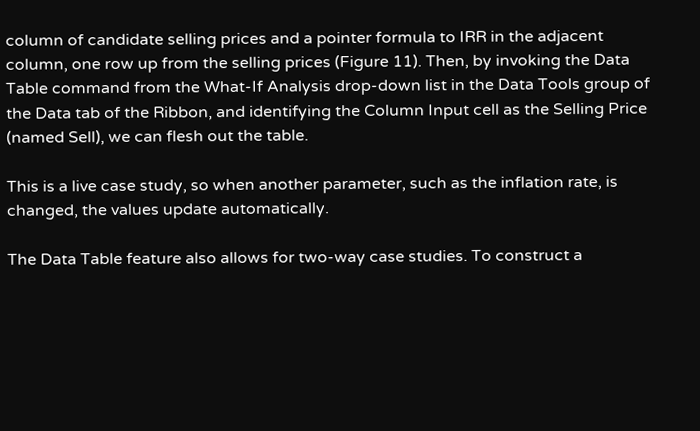column of candidate selling prices and a pointer formula to IRR in the adjacent column, one row up from the selling prices (Figure 11). Then, by invoking the Data Table command from the What-If Analysis drop-down list in the Data Tools group of the Data tab of the Ribbon, and identifying the Column Input cell as the Selling Price (named Sell), we can flesh out the table.

This is a live case study, so when another parameter, such as the inflation rate, is changed, the values update automatically.

The Data Table feature also allows for two-way case studies. To construct a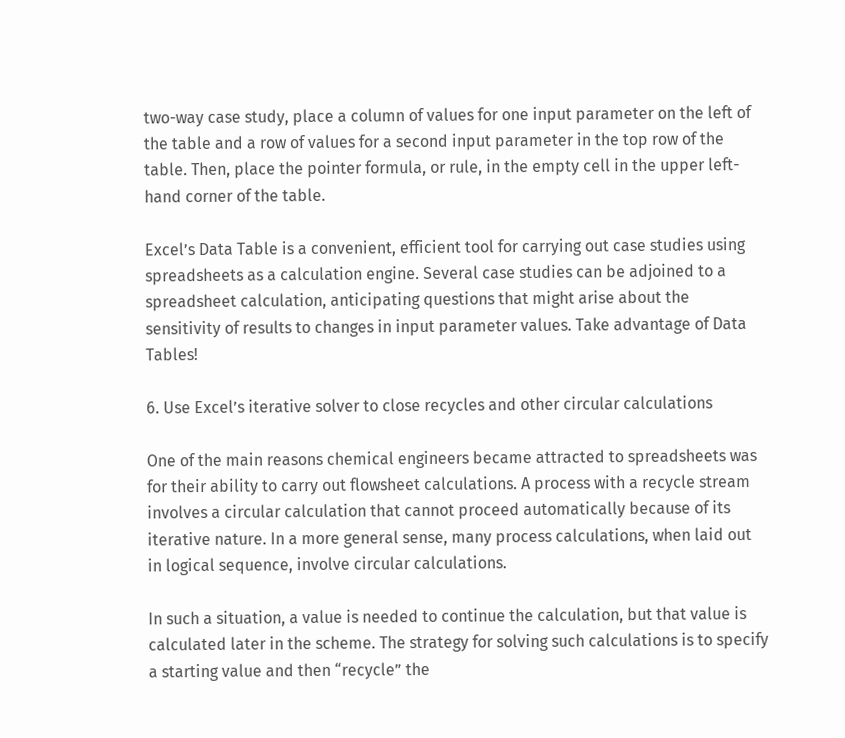two-way case study, place a column of values for one input parameter on the left of the table and a row of values for a second input parameter in the top row of the table. Then, place the pointer formula, or rule, in the empty cell in the upper left-hand corner of the table.

Excel’s Data Table is a convenient, efficient tool for carrying out case studies using spreadsheets as a calculation engine. Several case studies can be adjoined to a spreadsheet calculation, anticipating questions that might arise about the sensitivity of results to changes in input parameter values. Take advantage of Data Tables!

6. Use Excel’s iterative solver to close recycles and other circular calculations

One of the main reasons chemical engineers became attracted to spreadsheets was for their ability to carry out flowsheet calculations. A process with a recycle stream involves a circular calculation that cannot proceed automatically because of its iterative nature. In a more general sense, many process calculations, when laid out in logical sequence, involve circular calculations.

In such a situation, a value is needed to continue the calculation, but that value is calculated later in the scheme. The strategy for solving such calculations is to specify a starting value and then “recycle” the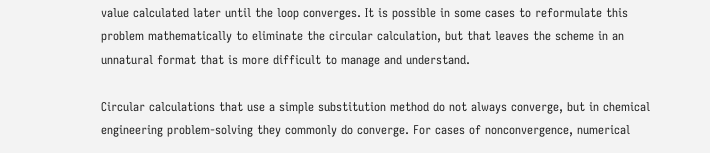value calculated later until the loop converges. It is possible in some cases to reformulate this problem mathematically to eliminate the circular calculation, but that leaves the scheme in an unnatural format that is more difficult to manage and understand.

Circular calculations that use a simple substitution method do not always converge, but in chemical engineering problem-solving they commonly do converge. For cases of nonconvergence, numerical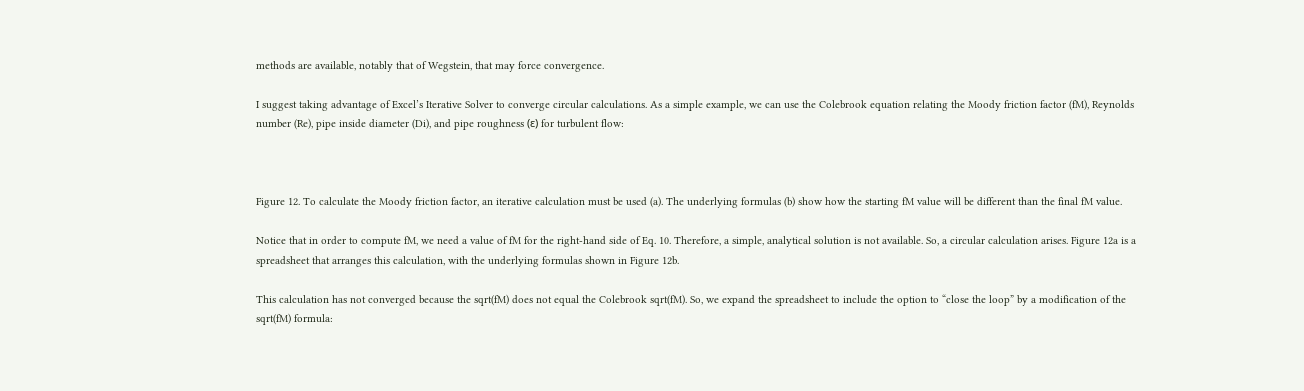methods are available, notably that of Wegstein, that may force convergence.

I suggest taking advantage of Excel’s Iterative Solver to converge circular calculations. As a simple example, we can use the Colebrook equation relating the Moody friction factor (fM), Reynolds number (Re), pipe inside diameter (Di), and pipe roughness (ε) for turbulent flow:



Figure 12. To calculate the Moody friction factor, an iterative calculation must be used (a). The underlying formulas (b) show how the starting fM value will be different than the final fM value.

Notice that in order to compute fM, we need a value of fM for the right-hand side of Eq. 10. Therefore, a simple, analytical solution is not available. So, a circular calculation arises. Figure 12a is a spreadsheet that arranges this calculation, with the underlying formulas shown in Figure 12b.

This calculation has not converged because the sqrt(fM) does not equal the Colebrook sqrt(fM). So, we expand the spreadsheet to include the option to “close the loop” by a modification of the sqrt(fM) formula: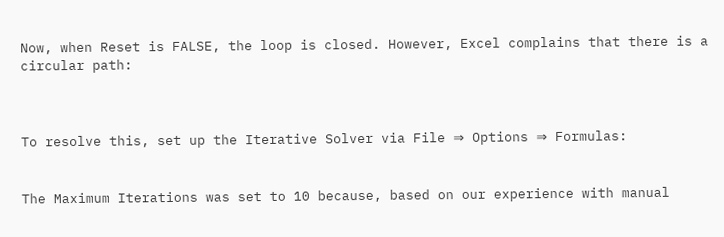Now, when Reset is FALSE, the loop is closed. However, Excel complains that there is a circular path:



To resolve this, set up the Iterative Solver via File ⇒ Options ⇒ Formulas:


The Maximum Iterations was set to 10 because, based on our experience with manual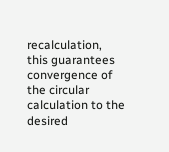recalculation, this guarantees convergence of the circular calculation to the desired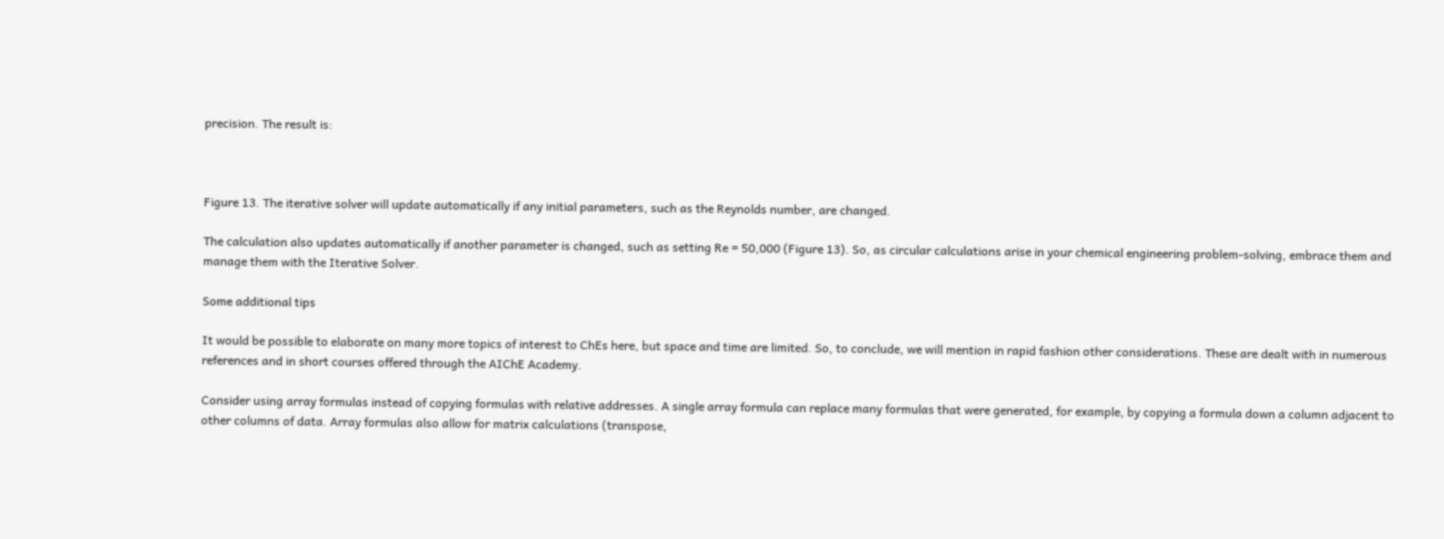precision. The result is:



Figure 13. The iterative solver will update automatically if any initial parameters, such as the Reynolds number, are changed.

The calculation also updates automatically if another parameter is changed, such as setting Re = 50,000 (Figure 13). So, as circular calculations arise in your chemical engineering problem-solving, embrace them and manage them with the Iterative Solver.

Some additional tips

It would be possible to elaborate on many more topics of interest to ChEs here, but space and time are limited. So, to conclude, we will mention in rapid fashion other considerations. These are dealt with in numerous references and in short courses offered through the AIChE Academy.

Consider using array formulas instead of copying formulas with relative addresses. A single array formula can replace many formulas that were generated, for example, by copying a formula down a column adjacent to other columns of data. Array formulas also allow for matrix calculations (transpose,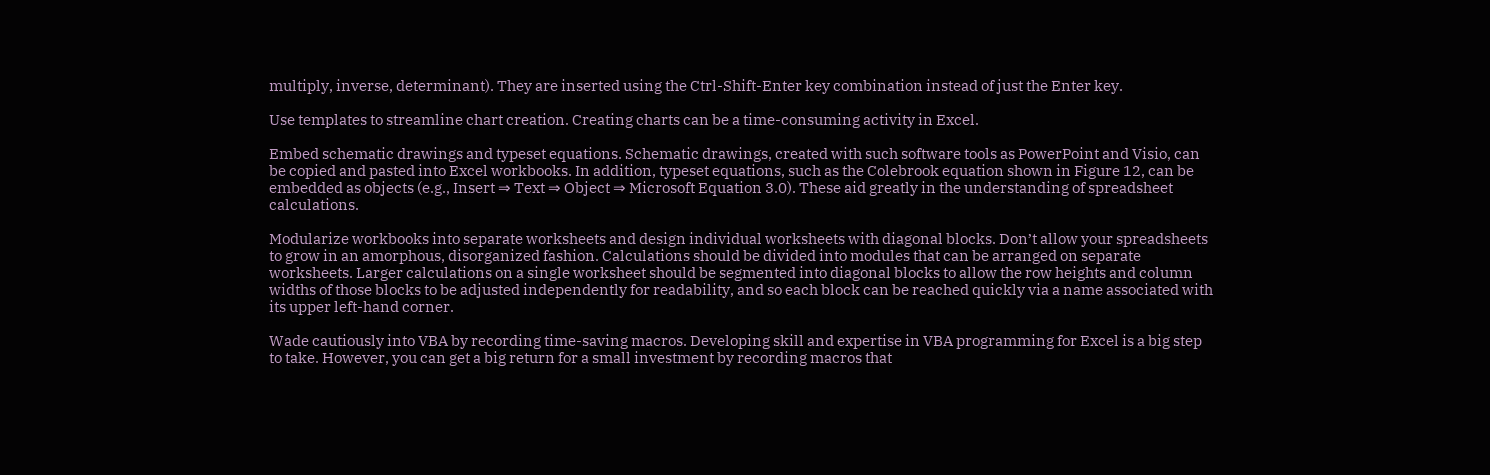multiply, inverse, determinant). They are inserted using the Ctrl-Shift-Enter key combination instead of just the Enter key.

Use templates to streamline chart creation. Creating charts can be a time-consuming activity in Excel.

Embed schematic drawings and typeset equations. Schematic drawings, created with such software tools as PowerPoint and Visio, can be copied and pasted into Excel workbooks. In addition, typeset equations, such as the Colebrook equation shown in Figure 12, can be embedded as objects (e.g., Insert ⇒ Text ⇒ Object ⇒ Microsoft Equation 3.0). These aid greatly in the understanding of spreadsheet calculations.

Modularize workbooks into separate worksheets and design individual worksheets with diagonal blocks. Don’t allow your spreadsheets to grow in an amorphous, disorganized fashion. Calculations should be divided into modules that can be arranged on separate worksheets. Larger calculations on a single worksheet should be segmented into diagonal blocks to allow the row heights and column widths of those blocks to be adjusted independently for readability, and so each block can be reached quickly via a name associated with its upper left-hand corner.

Wade cautiously into VBA by recording time-saving macros. Developing skill and expertise in VBA programming for Excel is a big step to take. However, you can get a big return for a small investment by recording macros that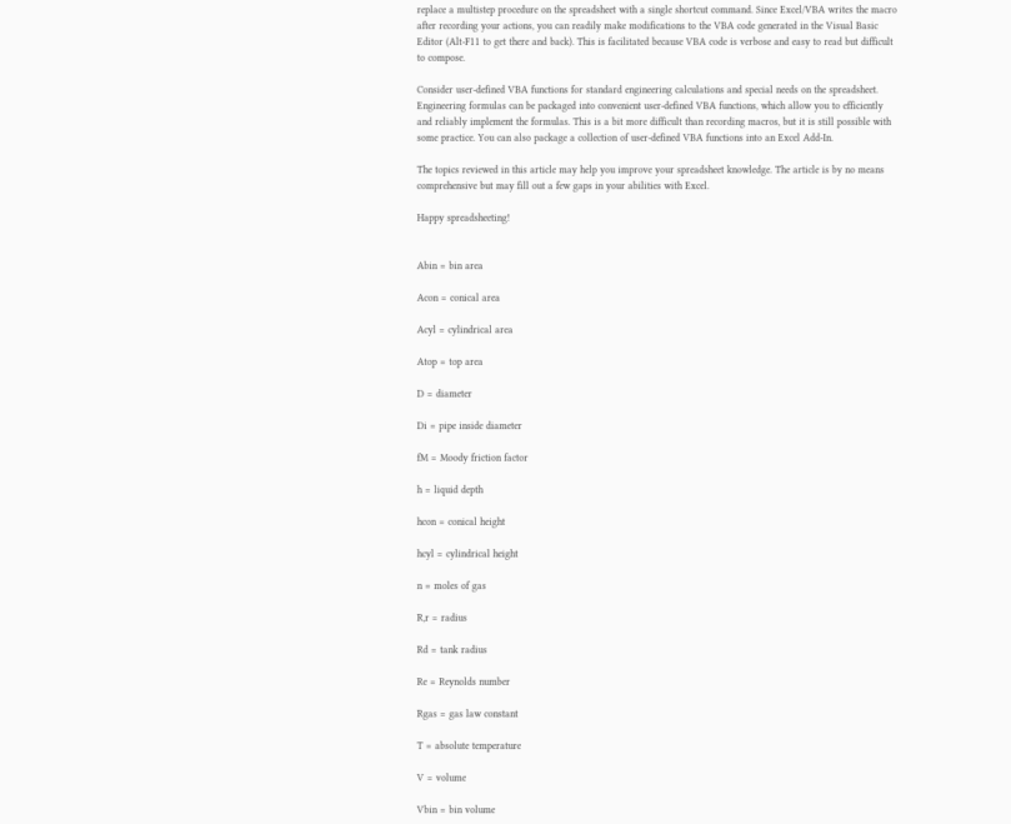replace a multistep procedure on the spreadsheet with a single shortcut command. Since Excel/VBA writes the macro after recording your actions, you can readily make modifications to the VBA code generated in the Visual Basic Editor (Alt-F11 to get there and back). This is facilitated because VBA code is verbose and easy to read but difficult to compose.

Consider user-defined VBA functions for standard engineering calculations and special needs on the spreadsheet. Engineering formulas can be packaged into convenient user-defined VBA functions, which allow you to efficiently and reliably implement the formulas. This is a bit more difficult than recording macros, but it is still possible with some practice. You can also package a collection of user-defined VBA functions into an Excel Add-In.

The topics reviewed in this article may help you improve your spreadsheet knowledge. The article is by no means comprehensive but may fill out a few gaps in your abilities with Excel.

Happy spreadsheeting!


Abin = bin area

Acon = conical area

Acyl = cylindrical area

Atop = top area

D = diameter

Di = pipe inside diameter

fM = Moody friction factor

h = liquid depth

hcon = conical height

hcyl = cylindrical height

n = moles of gas

R,r = radius

Rd = tank radius

Re = Reynolds number

Rgas = gas law constant

T = absolute temperature

V = volume

Vbin = bin volume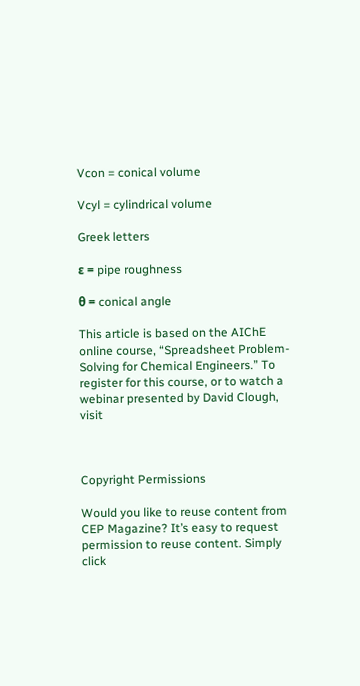Vcon = conical volume

Vcyl = cylindrical volume

Greek letters

ε = pipe roughness

θ = conical angle

This article is based on the AIChE online course, “Spreadsheet Problem-Solving for Chemical Engineers.” To register for this course, or to watch a webinar presented by David Clough, visit



Copyright Permissions

Would you like to reuse content from CEP Magazine? It’s easy to request permission to reuse content. Simply click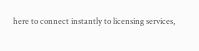here to connect instantly to licensing services,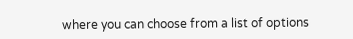where you can choose from a list of options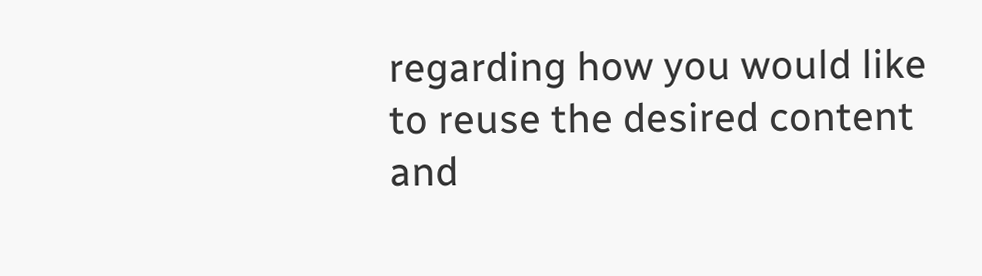regarding how you would like to reuse the desired content and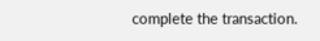complete the transaction.